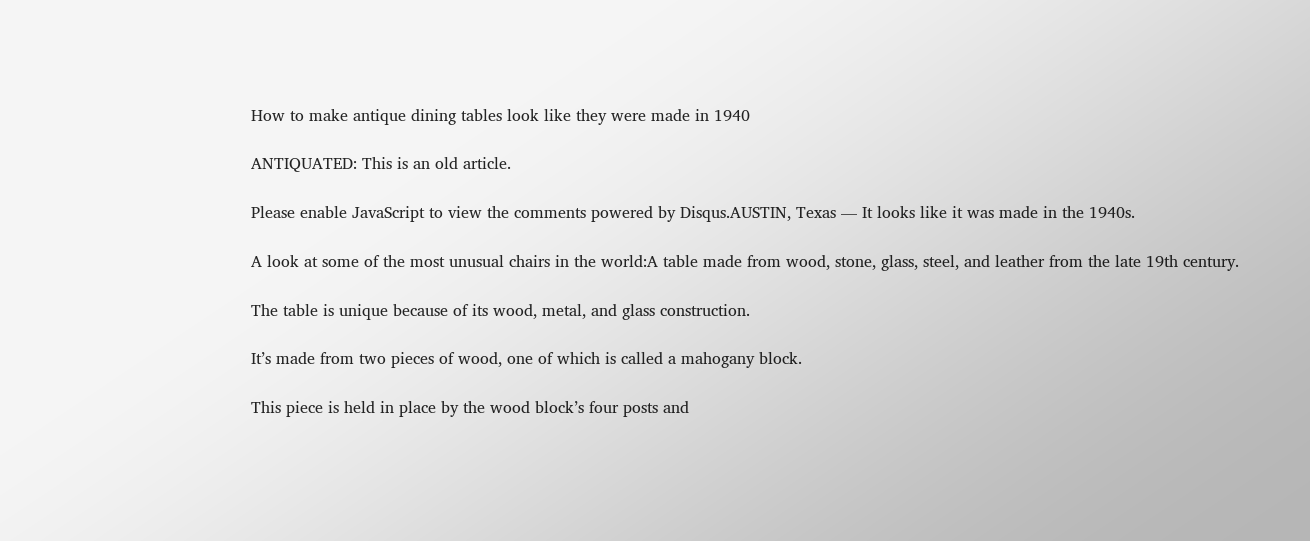How to make antique dining tables look like they were made in 1940

ANTIQUATED: This is an old article.

Please enable JavaScript to view the comments powered by Disqus.AUSTIN, Texas — It looks like it was made in the 1940s.

A look at some of the most unusual chairs in the world:A table made from wood, stone, glass, steel, and leather from the late 19th century.

The table is unique because of its wood, metal, and glass construction.

It’s made from two pieces of wood, one of which is called a mahogany block.

This piece is held in place by the wood block’s four posts and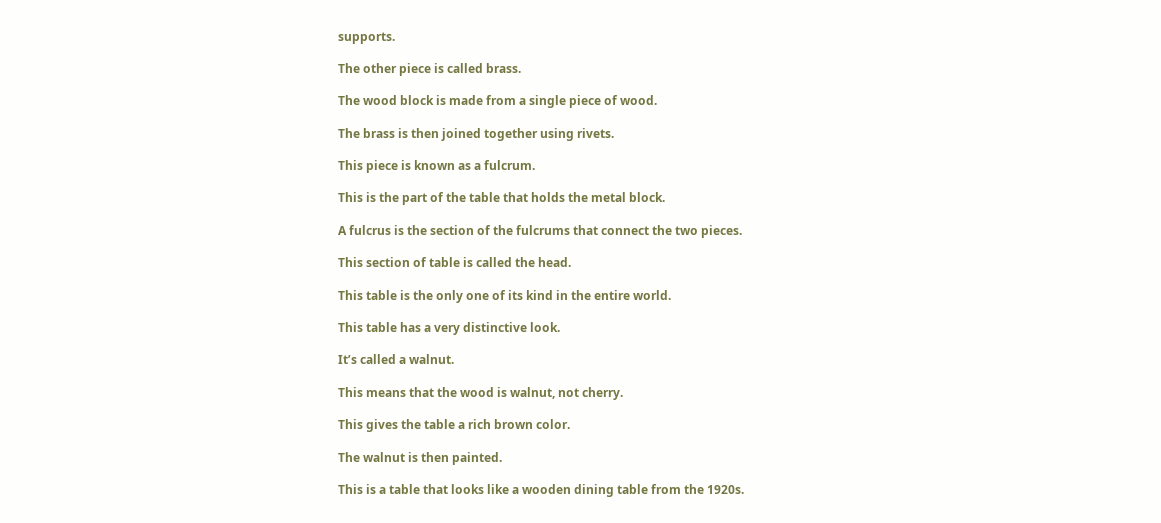supports.

The other piece is called brass.

The wood block is made from a single piece of wood.

The brass is then joined together using rivets.

This piece is known as a fulcrum.

This is the part of the table that holds the metal block.

A fulcrus is the section of the fulcrums that connect the two pieces.

This section of table is called the head.

This table is the only one of its kind in the entire world.

This table has a very distinctive look.

It’s called a walnut.

This means that the wood is walnut, not cherry.

This gives the table a rich brown color.

The walnut is then painted.

This is a table that looks like a wooden dining table from the 1920s.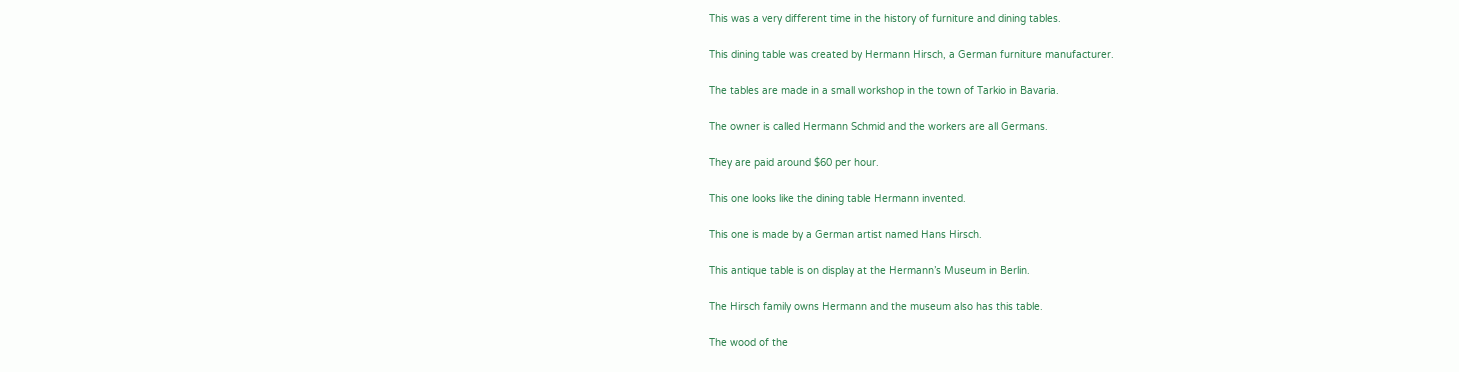This was a very different time in the history of furniture and dining tables.

This dining table was created by Hermann Hirsch, a German furniture manufacturer.

The tables are made in a small workshop in the town of Tarkio in Bavaria.

The owner is called Hermann Schmid and the workers are all Germans.

They are paid around $60 per hour.

This one looks like the dining table Hermann invented.

This one is made by a German artist named Hans Hirsch.

This antique table is on display at the Hermann’s Museum in Berlin.

The Hirsch family owns Hermann and the museum also has this table.

The wood of the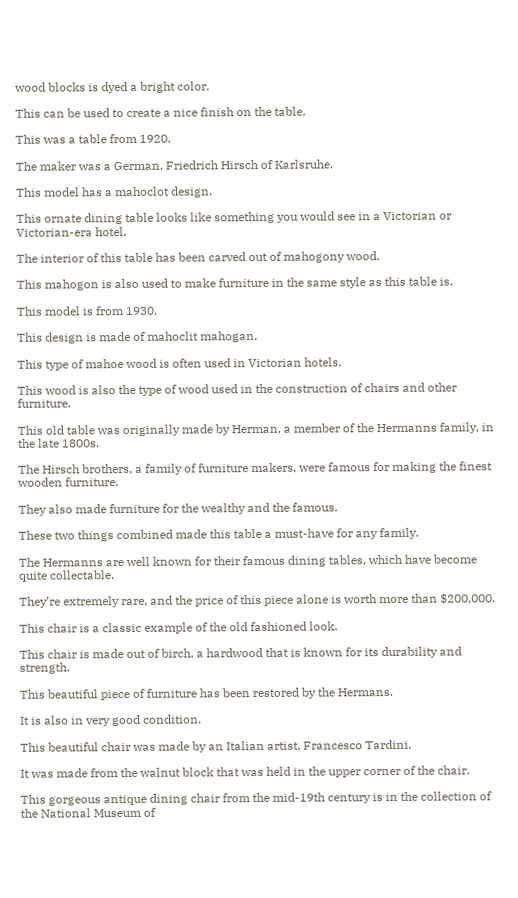wood blocks is dyed a bright color.

This can be used to create a nice finish on the table.

This was a table from 1920.

The maker was a German, Friedrich Hirsch of Karlsruhe.

This model has a mahoclot design.

This ornate dining table looks like something you would see in a Victorian or Victorian-era hotel.

The interior of this table has been carved out of mahogony wood.

This mahogon is also used to make furniture in the same style as this table is.

This model is from 1930.

This design is made of mahoclit mahogan.

This type of mahoe wood is often used in Victorian hotels.

This wood is also the type of wood used in the construction of chairs and other furniture.

This old table was originally made by Herman, a member of the Hermanns family, in the late 1800s.

The Hirsch brothers, a family of furniture makers, were famous for making the finest wooden furniture.

They also made furniture for the wealthy and the famous.

These two things combined made this table a must-have for any family.

The Hermanns are well known for their famous dining tables, which have become quite collectable.

They’re extremely rare, and the price of this piece alone is worth more than $200,000.

This chair is a classic example of the old fashioned look.

This chair is made out of birch, a hardwood that is known for its durability and strength.

This beautiful piece of furniture has been restored by the Hermans.

It is also in very good condition.

This beautiful chair was made by an Italian artist, Francesco Tardini.

It was made from the walnut block that was held in the upper corner of the chair.

This gorgeous antique dining chair from the mid-19th century is in the collection of the National Museum of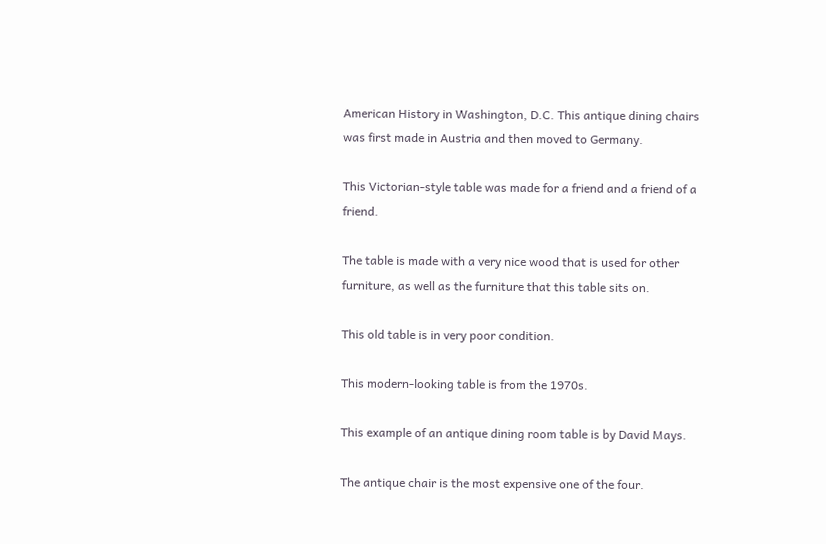American History in Washington, D.C. This antique dining chairs was first made in Austria and then moved to Germany.

This Victorian-style table was made for a friend and a friend of a friend.

The table is made with a very nice wood that is used for other furniture, as well as the furniture that this table sits on.

This old table is in very poor condition.

This modern-looking table is from the 1970s.

This example of an antique dining room table is by David Mays.

The antique chair is the most expensive one of the four.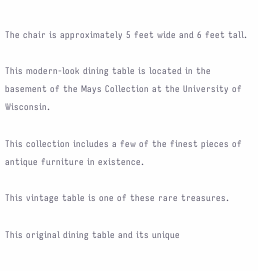The chair is approximately 5 feet wide and 6 feet tall.

This modern-look dining table is located in the basement of the Mays Collection at the University of Wisconsin.

This collection includes a few of the finest pieces of antique furniture in existence.

This vintage table is one of these rare treasures.

This original dining table and its unique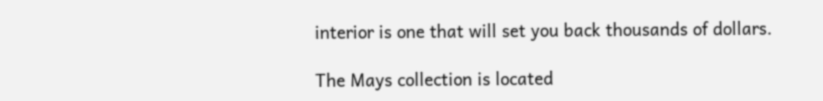interior is one that will set you back thousands of dollars.

The Mays collection is located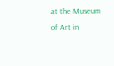at the Museum of Art in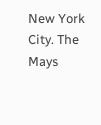New York City. The Mays